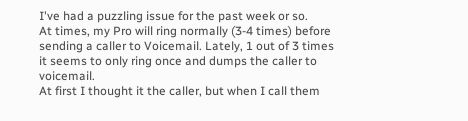I've had a puzzling issue for the past week or so.
At times, my Pro will ring normally (3-4 times) before sending a caller to Voicemail. Lately, 1 out of 3 times it seems to only ring once and dumps the caller to voicemail.
At first I thought it the caller, but when I call them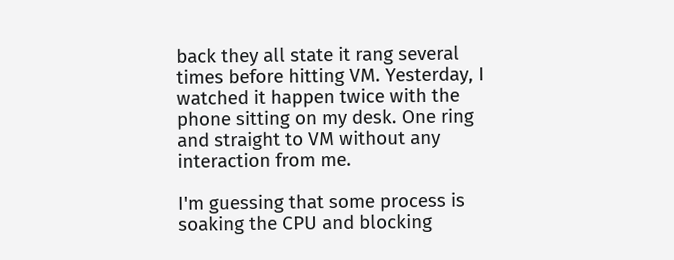back they all state it rang several times before hitting VM. Yesterday, I watched it happen twice with the phone sitting on my desk. One ring and straight to VM without any interaction from me.

I'm guessing that some process is soaking the CPU and blocking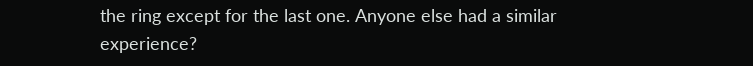the ring except for the last one. Anyone else had a similar experience?